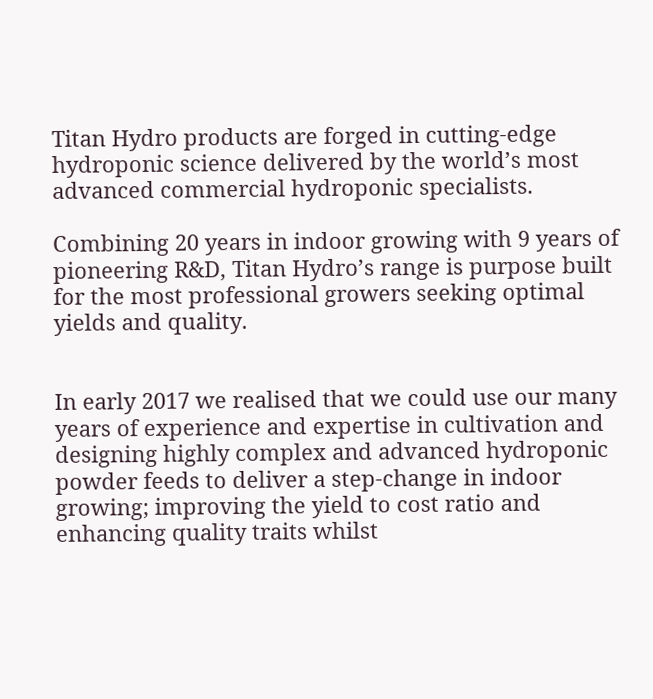Titan Hydro products are forged in cutting-edge hydroponic science delivered by the world’s most advanced commercial hydroponic specialists.

Combining 20 years in indoor growing with 9 years of pioneering R&D, Titan Hydro’s range is purpose built for the most professional growers seeking optimal yields and quality.


In early 2017 we realised that we could use our many years of experience and expertise in cultivation and designing highly complex and advanced hydroponic powder feeds to deliver a step-change in indoor growing; improving the yield to cost ratio and enhancing quality traits whilst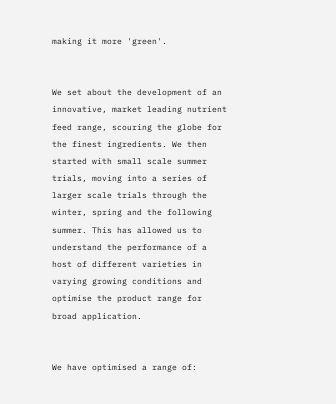making it more 'green'.


We set about the development of an innovative, market leading nutrient feed range, scouring the globe for the finest ingredients. We then started with small scale summer trials, moving into a series of larger scale trials through the winter, spring and the following summer. This has allowed us to understand the performance of a host of different varieties in varying growing conditions and optimise the product range for broad application.


We have optimised a range of: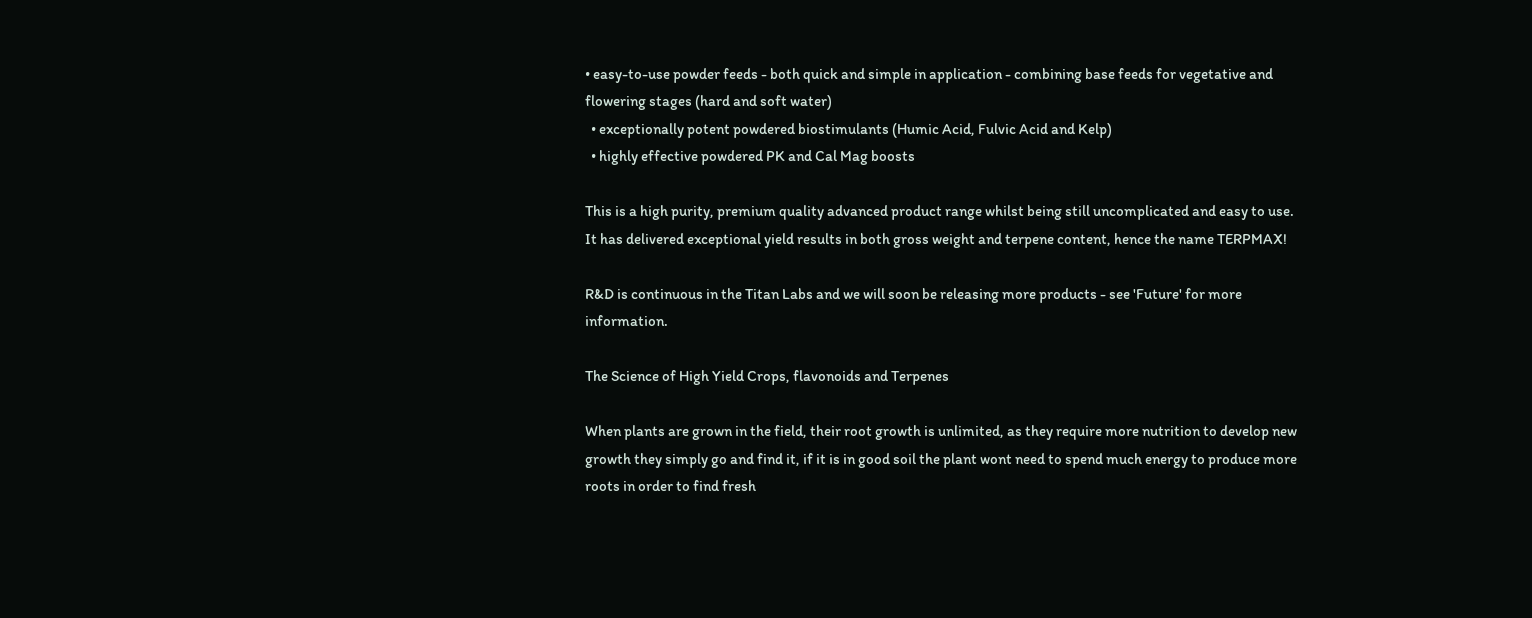• easy-to-use powder feeds - both quick and simple in application - combining base feeds for vegetative and flowering stages (hard and soft water)
  • exceptionally potent powdered biostimulants (Humic Acid, Fulvic Acid and Kelp)
  • highly effective powdered PK and Cal Mag boosts

This is a high purity, premium quality advanced product range whilst being still uncomplicated and easy to use. It has delivered exceptional yield results in both gross weight and terpene content, hence the name TERPMAX!

R&D is continuous in the Titan Labs and we will soon be releasing more products - see 'Future' for more information.

The Science of High Yield Crops, flavonoids and Terpenes

When plants are grown in the field, their root growth is unlimited, as they require more nutrition to develop new growth they simply go and find it, if it is in good soil the plant wont need to spend much energy to produce more roots in order to find fresh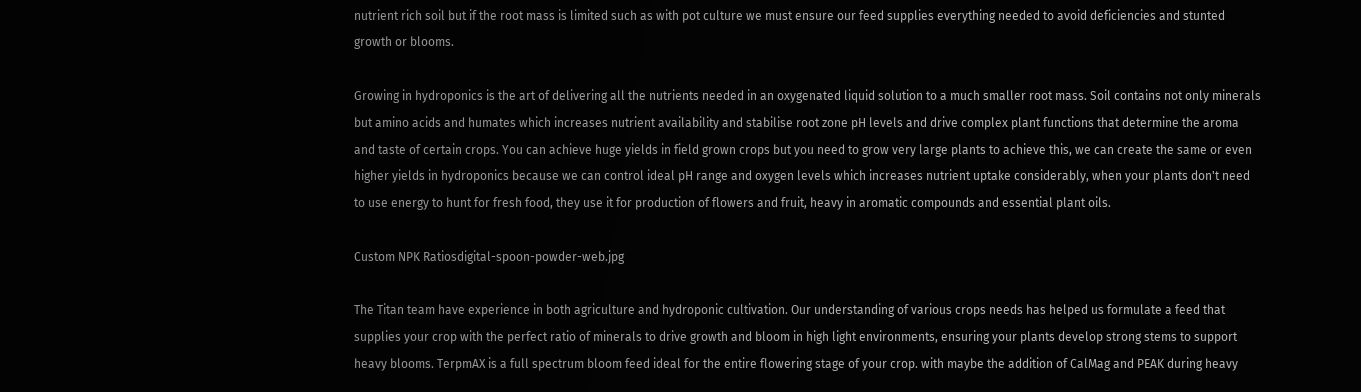nutrient rich soil but if the root mass is limited such as with pot culture we must ensure our feed supplies everything needed to avoid deficiencies and stunted growth or blooms.

Growing in hydroponics is the art of delivering all the nutrients needed in an oxygenated liquid solution to a much smaller root mass. Soil contains not only minerals but amino acids and humates which increases nutrient availability and stabilise root zone pH levels and drive complex plant functions that determine the aroma and taste of certain crops. You can achieve huge yields in field grown crops but you need to grow very large plants to achieve this, we can create the same or even higher yields in hydroponics because we can control ideal pH range and oxygen levels which increases nutrient uptake considerably, when your plants don't need to use energy to hunt for fresh food, they use it for production of flowers and fruit, heavy in aromatic compounds and essential plant oils.

Custom NPK Ratiosdigital-spoon-powder-web.jpg

The Titan team have experience in both agriculture and hydroponic cultivation. Our understanding of various crops needs has helped us formulate a feed that supplies your crop with the perfect ratio of minerals to drive growth and bloom in high light environments, ensuring your plants develop strong stems to support heavy blooms. TerpmAX is a full spectrum bloom feed ideal for the entire flowering stage of your crop. with maybe the addition of CalMag and PEAK during heavy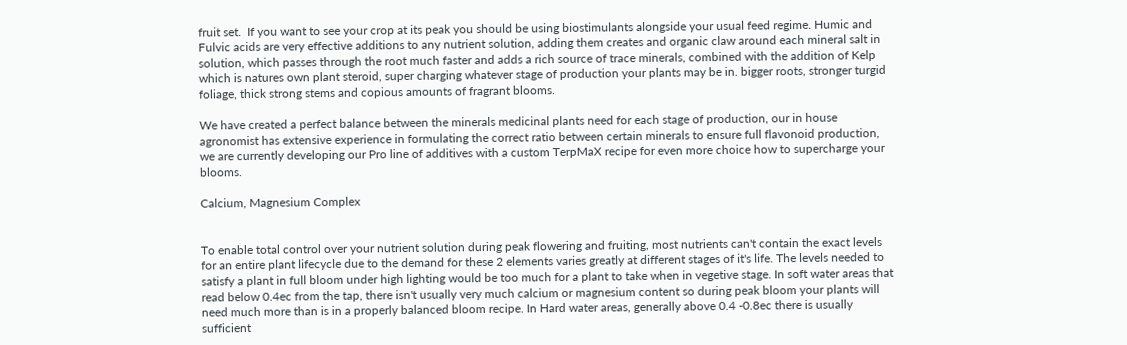fruit set.  If you want to see your crop at its peak you should be using biostimulants alongside your usual feed regime. Humic and Fulvic acids are very effective additions to any nutrient solution, adding them creates and organic claw around each mineral salt in solution, which passes through the root much faster and adds a rich source of trace minerals, combined with the addition of Kelp which is natures own plant steroid, super charging whatever stage of production your plants may be in. bigger roots, stronger turgid foliage, thick strong stems and copious amounts of fragrant blooms.

We have created a perfect balance between the minerals medicinal plants need for each stage of production, our in house agronomist has extensive experience in formulating the correct ratio between certain minerals to ensure full flavonoid production, we are currently developing our Pro line of additives with a custom TerpMaX recipe for even more choice how to supercharge your blooms.

Calcium, Magnesium Complex


To enable total control over your nutrient solution during peak flowering and fruiting, most nutrients can't contain the exact levels for an entire plant lifecycle due to the demand for these 2 elements varies greatly at different stages of it's life. The levels needed to satisfy a plant in full bloom under high lighting would be too much for a plant to take when in vegetive stage. In soft water areas that read below 0.4ec from the tap, there isn't usually very much calcium or magnesium content so during peak bloom your plants will need much more than is in a properly balanced bloom recipe. In Hard water areas, generally above 0.4 -0.8ec there is usually sufficient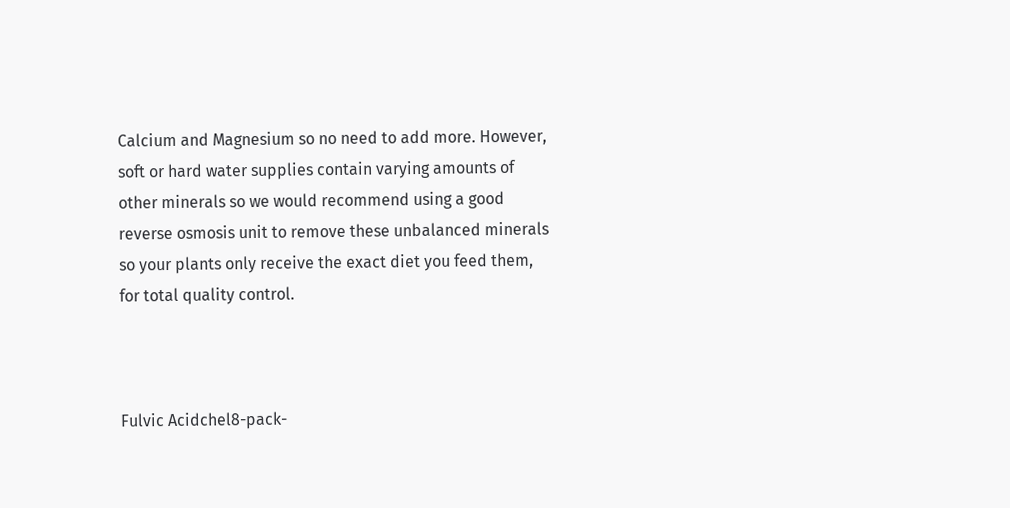Calcium and Magnesium so no need to add more. However, soft or hard water supplies contain varying amounts of other minerals so we would recommend using a good reverse osmosis unit to remove these unbalanced minerals so your plants only receive the exact diet you feed them, for total quality control.



Fulvic Acidchel8-pack-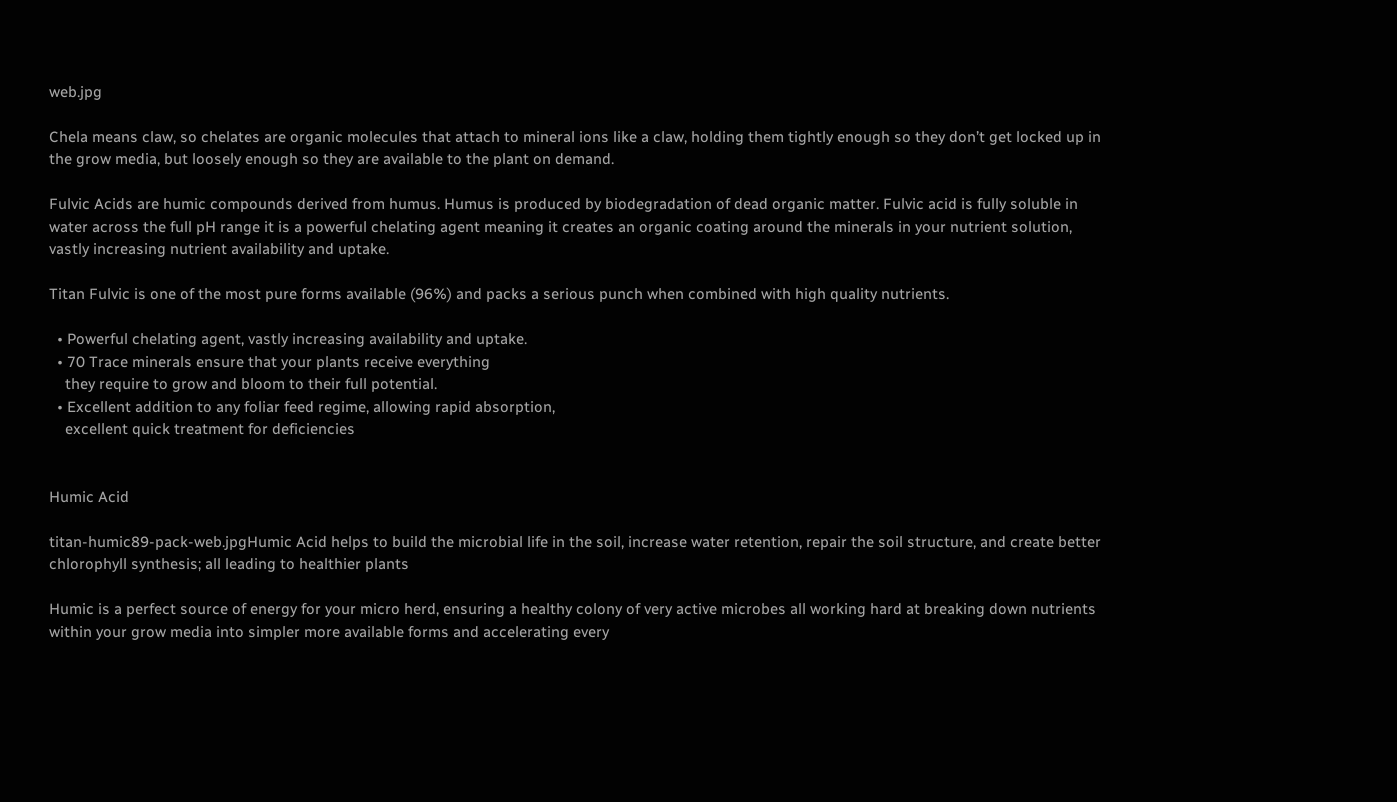web.jpg

Chela means claw, so chelates are organic molecules that attach to mineral ions like a claw, holding them tightly enough so they don’t get locked up in the grow media, but loosely enough so they are available to the plant on demand.

Fulvic Acids are humic compounds derived from humus. Humus is produced by biodegradation of dead organic matter. Fulvic acid is fully soluble in water across the full pH range it is a powerful chelating agent meaning it creates an organic coating around the minerals in your nutrient solution, vastly increasing nutrient availability and uptake.

Titan Fulvic is one of the most pure forms available (96%) and packs a serious punch when combined with high quality nutrients.

  • Powerful chelating agent, vastly increasing availability and uptake.
  • 70 Trace minerals ensure that your plants receive everything
    they require to grow and bloom to their full potential.
  • Excellent addition to any foliar feed regime, allowing rapid absorption,
    excellent quick treatment for deficiencies


Humic Acid

titan-humic89-pack-web.jpgHumic Acid helps to build the microbial life in the soil, increase water retention, repair the soil structure, and create better chlorophyll synthesis; all leading to healthier plants

Humic is a perfect source of energy for your micro herd, ensuring a healthy colony of very active microbes all working hard at breaking down nutrients within your grow media into simpler more available forms and accelerating every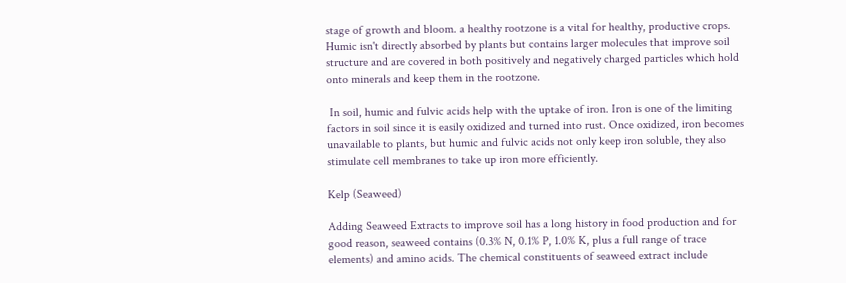stage of growth and bloom. a healthy rootzone is a vital for healthy, productive crops. Humic isn't directly absorbed by plants but contains larger molecules that improve soil structure and are covered in both positively and negatively charged particles which hold onto minerals and keep them in the rootzone.

 In soil, humic and fulvic acids help with the uptake of iron. Iron is one of the limiting factors in soil since it is easily oxidized and turned into rust. Once oxidized, iron becomes unavailable to plants, but humic and fulvic acids not only keep iron soluble, they also stimulate cell membranes to take up iron more efficiently.

Kelp (Seaweed)

Adding Seaweed Extracts to improve soil has a long history in food production and for good reason, seaweed contains (0.3% N, 0.1% P, 1.0% K, plus a full range of trace elements) and amino acids. The chemical constituents of seaweed extract include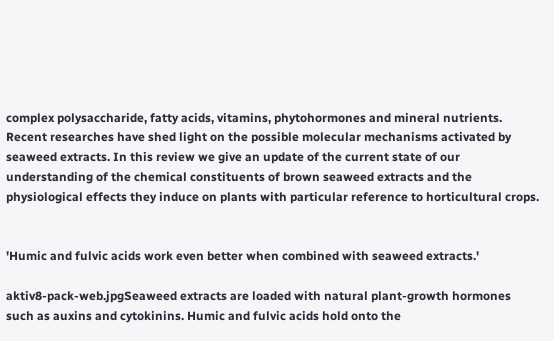complex polysaccharide, fatty acids, vitamins, phytohormones and mineral nutrients. Recent researches have shed light on the possible molecular mechanisms activated by seaweed extracts. In this review we give an update of the current state of our understanding of the chemical constituents of brown seaweed extracts and the physiological effects they induce on plants with particular reference to horticultural crops.


'Humic and fulvic acids work even better when combined with seaweed extracts.'

aktiv8-pack-web.jpgSeaweed extracts are loaded with natural plant-growth hormones such as auxins and cytokinins. Humic and fulvic acids hold onto the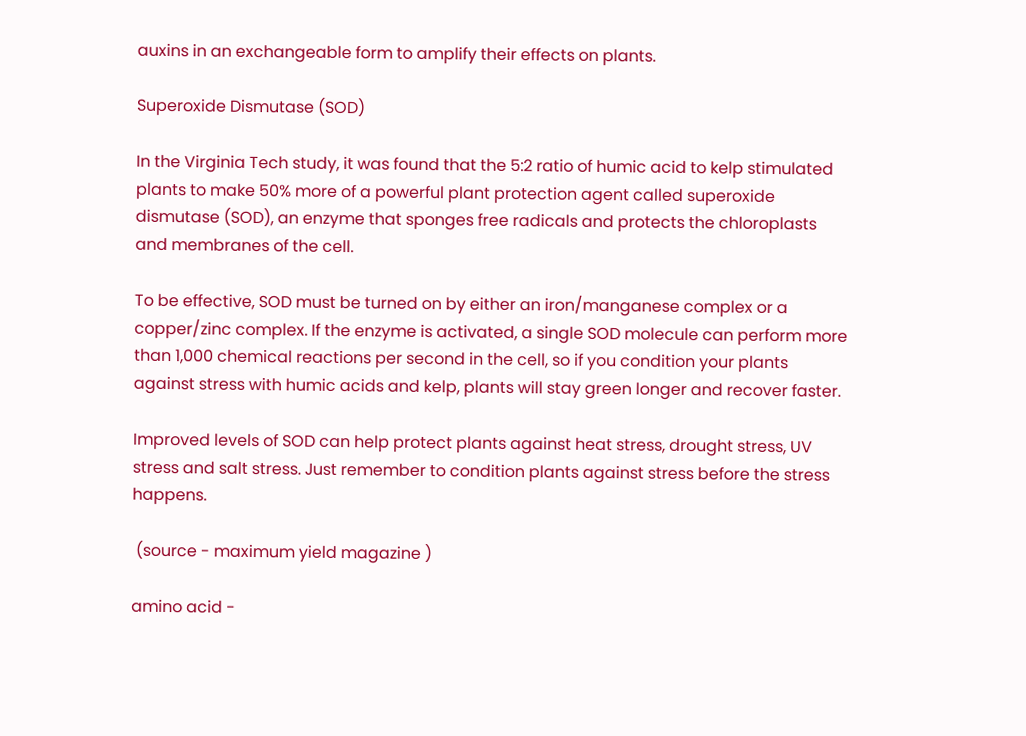auxins in an exchangeable form to amplify their effects on plants.

Superoxide Dismutase (SOD)

In the Virginia Tech study, it was found that the 5:2 ratio of humic acid to kelp stimulated plants to make 50% more of a powerful plant protection agent called superoxide dismutase (SOD), an enzyme that sponges free radicals and protects the chloroplasts and membranes of the cell.

To be effective, SOD must be turned on by either an iron/manganese complex or a copper/zinc complex. If the enzyme is activated, a single SOD molecule can perform more than 1,000 chemical reactions per second in the cell, so if you condition your plants against stress with humic acids and kelp, plants will stay green longer and recover faster.

Improved levels of SOD can help protect plants against heat stress, drought stress, UV stress and salt stress. Just remember to condition plants against stress before the stress happens.

 (source - maximum yield magazine )

amino acid -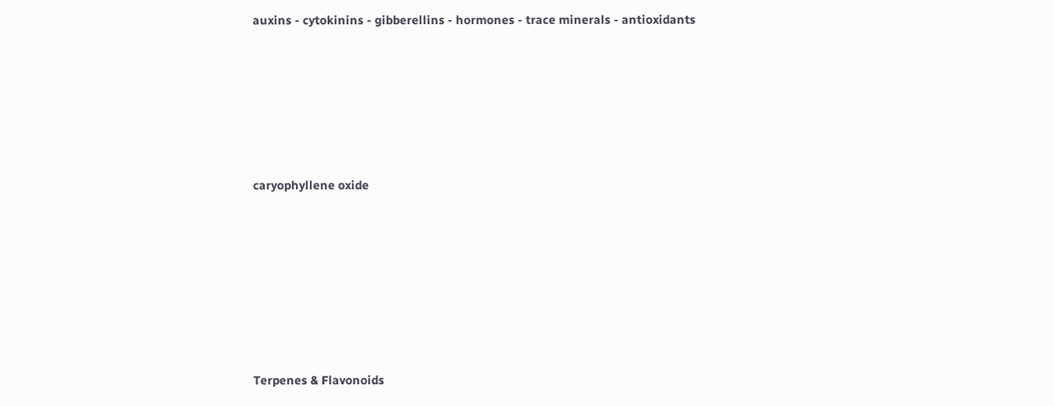auxins - cytokinins - gibberellins - hormones - trace minerals - antioxidants










caryophyllene oxide












Terpenes & Flavonoids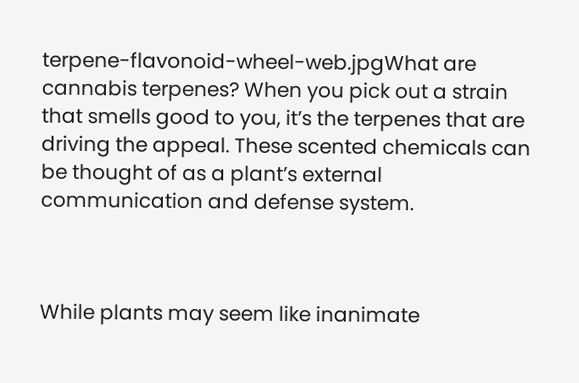terpene-flavonoid-wheel-web.jpgWhat are cannabis terpenes? When you pick out a strain that smells good to you, it’s the terpenes that are driving the appeal. These scented chemicals can be thought of as a plant’s external communication and defense system.



While plants may seem like inanimate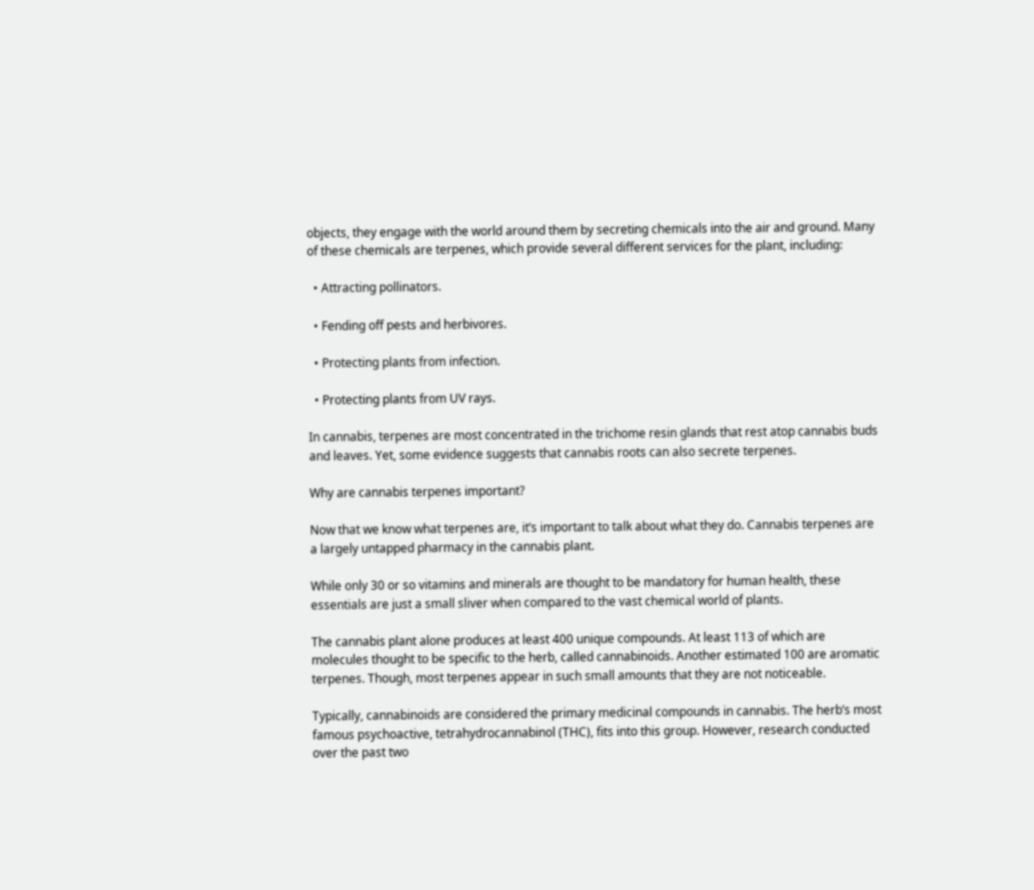objects, they engage with the world around them by secreting chemicals into the air and ground. Many of these chemicals are terpenes, which provide several different services for the plant, including:

  • Attracting pollinators.

  • Fending off pests and herbivores.

  • Protecting plants from infection.

  • Protecting plants from UV rays.

In cannabis, terpenes are most concentrated in the trichome resin glands that rest atop cannabis buds and leaves. Yet, some evidence suggests that cannabis roots can also secrete terpenes.

Why are cannabis terpenes important?

Now that we know what terpenes are, it’s important to talk about what they do. Cannabis terpenes are a largely untapped pharmacy in the cannabis plant.

While only 30 or so vitamins and minerals are thought to be mandatory for human health, these essentials are just a small sliver when compared to the vast chemical world of plants.

The cannabis plant alone produces at least 400 unique compounds. At least 113 of which are molecules thought to be specific to the herb, called cannabinoids. Another estimated 100 are aromatic terpenes. Though, most terpenes appear in such small amounts that they are not noticeable.

Typically, cannabinoids are considered the primary medicinal compounds in cannabis. The herb’s most famous psychoactive, tetrahydrocannabinol (THC), fits into this group. However, research conducted over the past two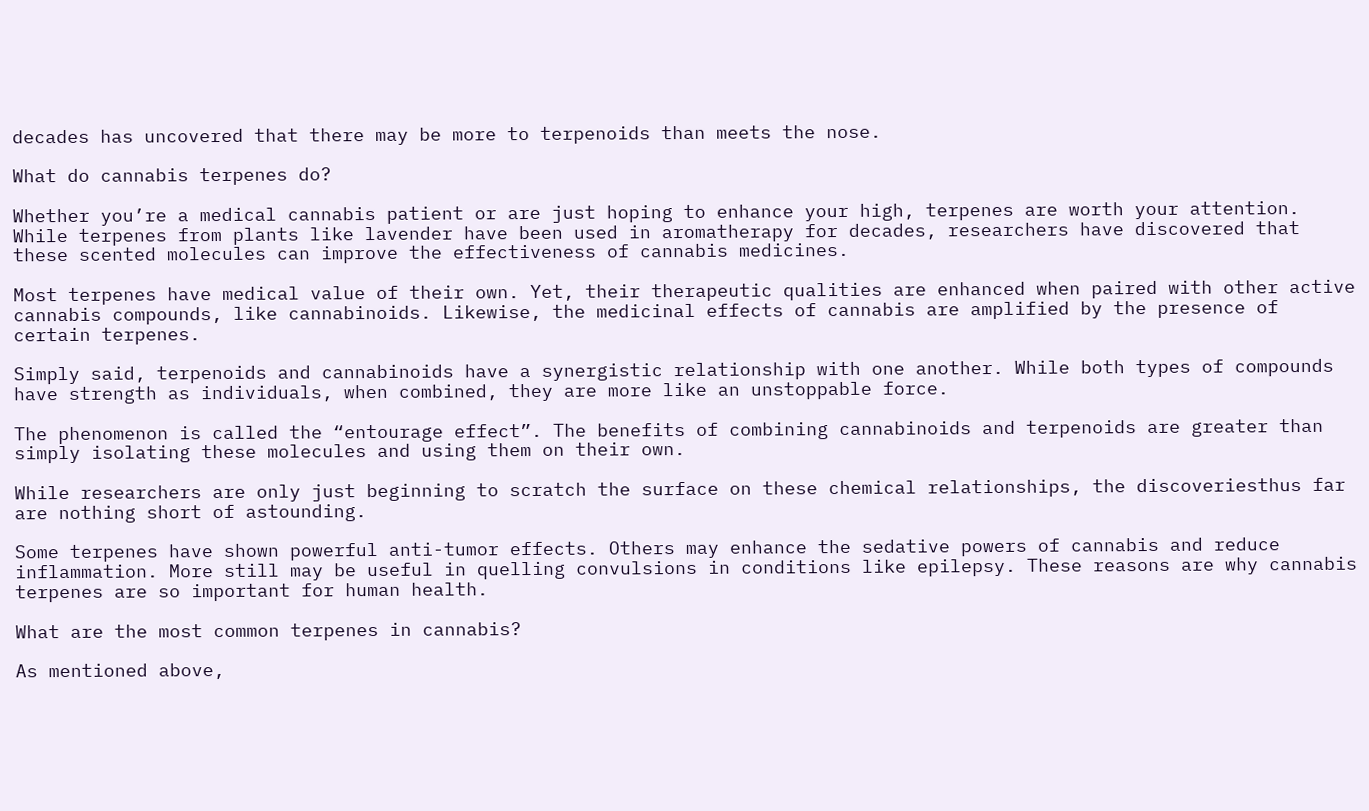decades has uncovered that there may be more to terpenoids than meets the nose.

What do cannabis terpenes do?

Whether you’re a medical cannabis patient or are just hoping to enhance your high, terpenes are worth your attention. While terpenes from plants like lavender have been used in aromatherapy for decades, researchers have discovered that these scented molecules can improve the effectiveness of cannabis medicines.

Most terpenes have medical value of their own. Yet, their therapeutic qualities are enhanced when paired with other active cannabis compounds, like cannabinoids. Likewise, the medicinal effects of cannabis are amplified by the presence of certain terpenes.

Simply said, terpenoids and cannabinoids have a synergistic relationship with one another. While both types of compounds have strength as individuals, when combined, they are more like an unstoppable force.

The phenomenon is called the “entourage effect”. The benefits of combining cannabinoids and terpenoids are greater than simply isolating these molecules and using them on their own.

While researchers are only just beginning to scratch the surface on these chemical relationships, the discoveriesthus far are nothing short of astounding.

Some terpenes have shown powerful anti-tumor effects. Others may enhance the sedative powers of cannabis and reduce inflammation. More still may be useful in quelling convulsions in conditions like epilepsy. These reasons are why cannabis terpenes are so important for human health.

What are the most common terpenes in cannabis?

As mentioned above,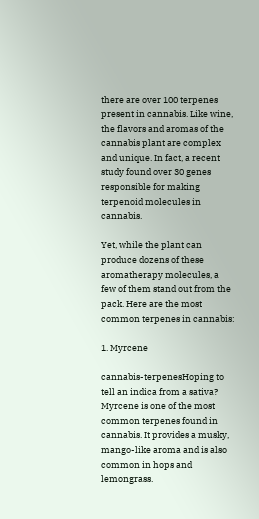there are over 100 terpenes present in cannabis. Like wine, the flavors and aromas of the cannabis plant are complex and unique. In fact, a recent study found over 30 genes responsible for making terpenoid molecules in cannabis.

Yet, while the plant can produce dozens of these aromatherapy molecules, a few of them stand out from the pack. Here are the most common terpenes in cannabis:

1. Myrcene

cannabis-terpenesHoping to tell an indica from a sativa? Myrcene is one of the most common terpenes found in cannabis. It provides a musky, mango-like aroma and is also common in hops and lemongrass.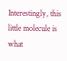Interestingly, this little molecule is what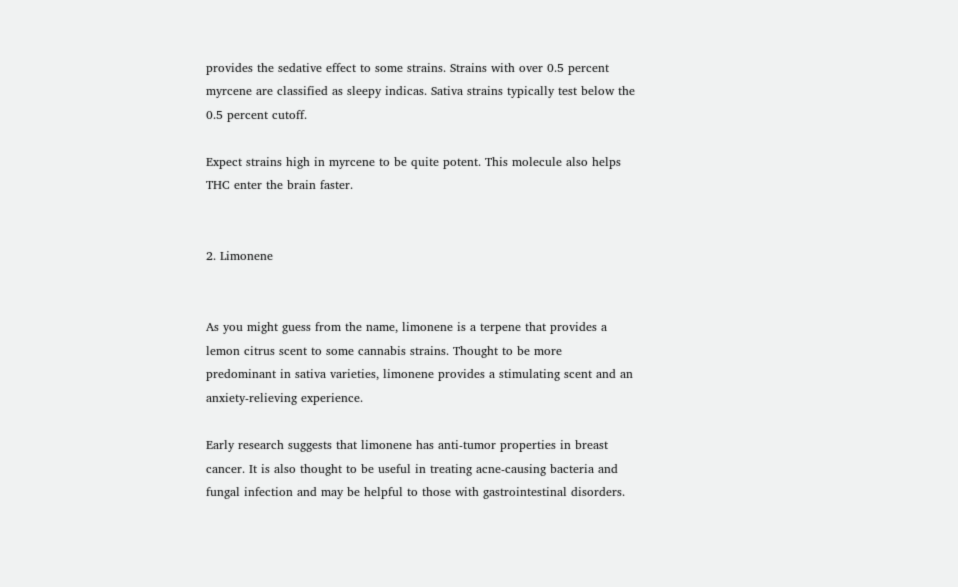provides the sedative effect to some strains. Strains with over 0.5 percent myrcene are classified as sleepy indicas. Sativa strains typically test below the 0.5 percent cutoff.

Expect strains high in myrcene to be quite potent. This molecule also helps THC enter the brain faster.


2. Limonene


As you might guess from the name, limonene is a terpene that provides a lemon citrus scent to some cannabis strains. Thought to be more predominant in sativa varieties, limonene provides a stimulating scent and an anxiety-relieving experience.

Early research suggests that limonene has anti-tumor properties in breast cancer. It is also thought to be useful in treating acne-causing bacteria and fungal infection and may be helpful to those with gastrointestinal disorders.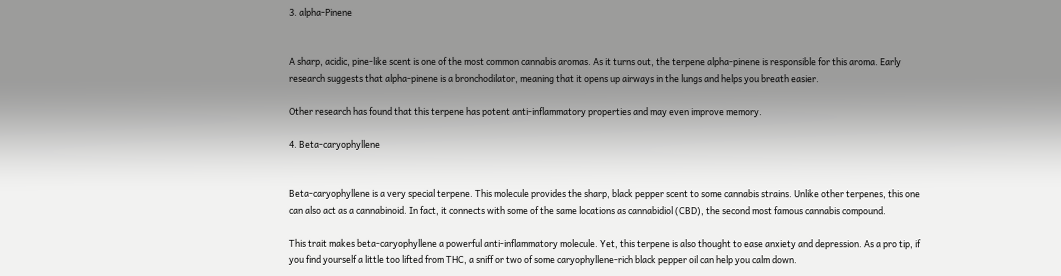3. alpha-Pinene


A sharp, acidic, pine-like scent is one of the most common cannabis aromas. As it turns out, the terpene alpha-pinene is responsible for this aroma. Early research suggests that alpha-pinene is a bronchodilator, meaning that it opens up airways in the lungs and helps you breath easier.

Other research has found that this terpene has potent anti-inflammatory properties and may even improve memory.

4. Beta-caryophyllene


Beta-caryophyllene is a very special terpene. This molecule provides the sharp, black pepper scent to some cannabis strains. Unlike other terpenes, this one can also act as a cannabinoid. In fact, it connects with some of the same locations as cannabidiol (CBD), the second most famous cannabis compound.

This trait makes beta-caryophyllene a powerful anti-inflammatory molecule. Yet, this terpene is also thought to ease anxiety and depression. As a pro tip, if you find yourself a little too lifted from THC, a sniff or two of some caryophyllene-rich black pepper oil can help you calm down.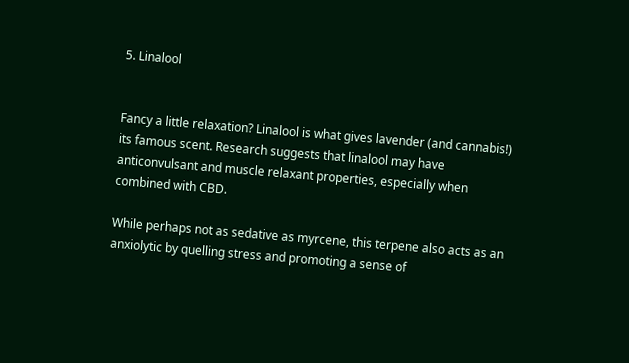5. Linalool


Fancy a little relaxation? Linalool is what gives lavender (and cannabis!) its famous scent. Research suggests that linalool may have anticonvulsant and muscle relaxant properties, especially when combined with CBD.

While perhaps not as sedative as myrcene, this terpene also acts as an anxiolytic by quelling stress and promoting a sense of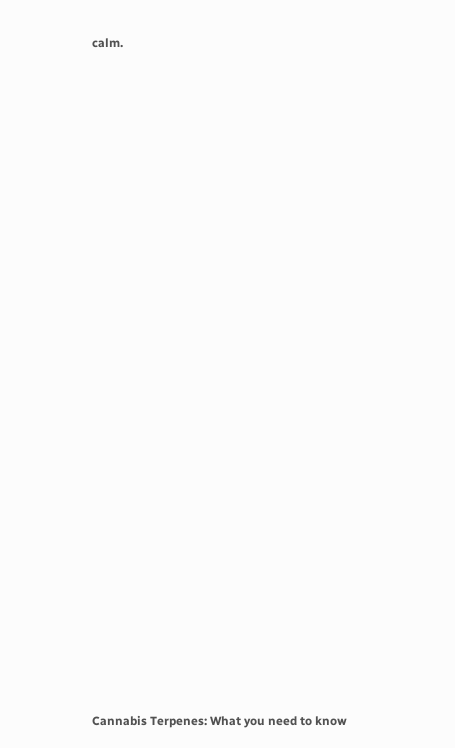calm.




























Cannabis Terpenes: What you need to know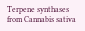Terpene synthases from Cannabis sativa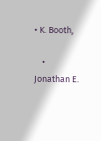• K. Booth,

    • Jonathan E.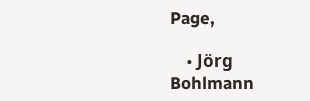Page,

    • Jörg Bohlmann